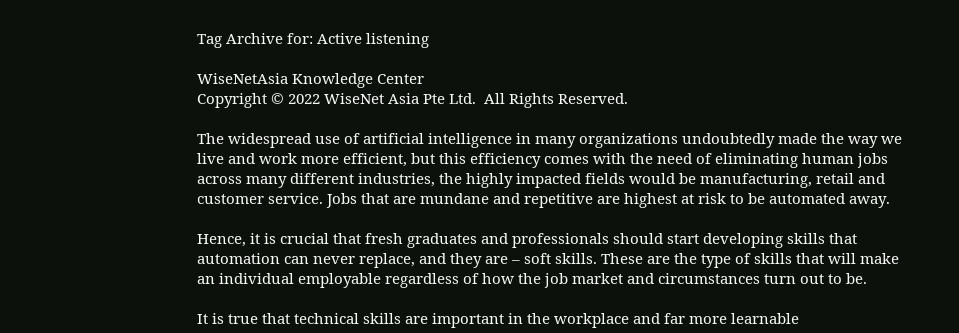Tag Archive for: Active listening

WiseNetAsia Knowledge Center
Copyright © 2022 WiseNet Asia Pte Ltd.  All Rights Reserved.

The widespread use of artificial intelligence in many organizations undoubtedly made the way we live and work more efficient, but this efficiency comes with the need of eliminating human jobs across many different industries, the highly impacted fields would be manufacturing, retail and customer service. Jobs that are mundane and repetitive are highest at risk to be automated away.

Hence, it is crucial that fresh graduates and professionals should start developing skills that automation can never replace, and they are – soft skills. These are the type of skills that will make an individual employable regardless of how the job market and circumstances turn out to be.

It is true that technical skills are important in the workplace and far more learnable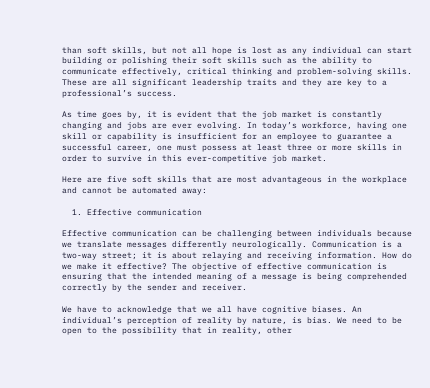than soft skills, but not all hope is lost as any individual can start building or polishing their soft skills such as the ability to communicate effectively, critical thinking and problem-solving skills.  These are all significant leadership traits and they are key to a professional’s success.

As time goes by, it is evident that the job market is constantly changing and jobs are ever evolving. In today’s workforce, having one skill or capability is insufficient for an employee to guarantee a successful career, one must possess at least three or more skills in order to survive in this ever-competitive job market.

Here are five soft skills that are most advantageous in the workplace and cannot be automated away:

  1. Effective communication

Effective communication can be challenging between individuals because we translate messages differently neurologically. Communication is a two-way street; it is about relaying and receiving information. How do we make it effective? The objective of effective communication is ensuring that the intended meaning of a message is being comprehended correctly by the sender and receiver.

We have to acknowledge that we all have cognitive biases. An individual’s perception of reality by nature, is bias. We need to be open to the possibility that in reality, other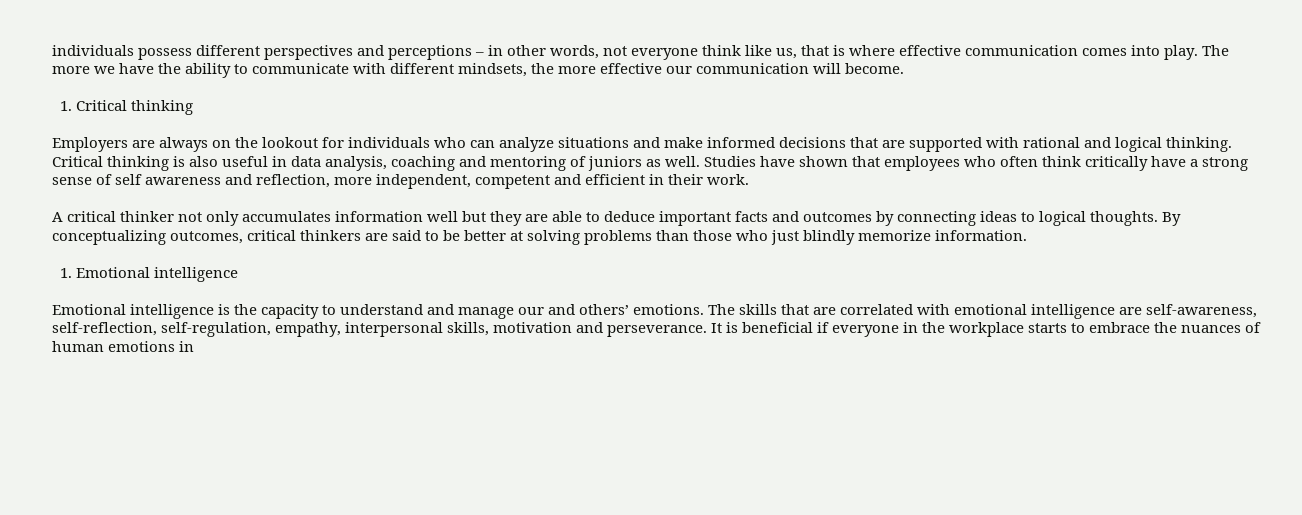individuals possess different perspectives and perceptions – in other words, not everyone think like us, that is where effective communication comes into play. The more we have the ability to communicate with different mindsets, the more effective our communication will become.

  1. Critical thinking

Employers are always on the lookout for individuals who can analyze situations and make informed decisions that are supported with rational and logical thinking. Critical thinking is also useful in data analysis, coaching and mentoring of juniors as well. Studies have shown that employees who often think critically have a strong sense of self awareness and reflection, more independent, competent and efficient in their work.

A critical thinker not only accumulates information well but they are able to deduce important facts and outcomes by connecting ideas to logical thoughts. By conceptualizing outcomes, critical thinkers are said to be better at solving problems than those who just blindly memorize information.

  1. Emotional intelligence

Emotional intelligence is the capacity to understand and manage our and others’ emotions. The skills that are correlated with emotional intelligence are self-awareness, self-reflection, self-regulation, empathy, interpersonal skills, motivation and perseverance. It is beneficial if everyone in the workplace starts to embrace the nuances of human emotions in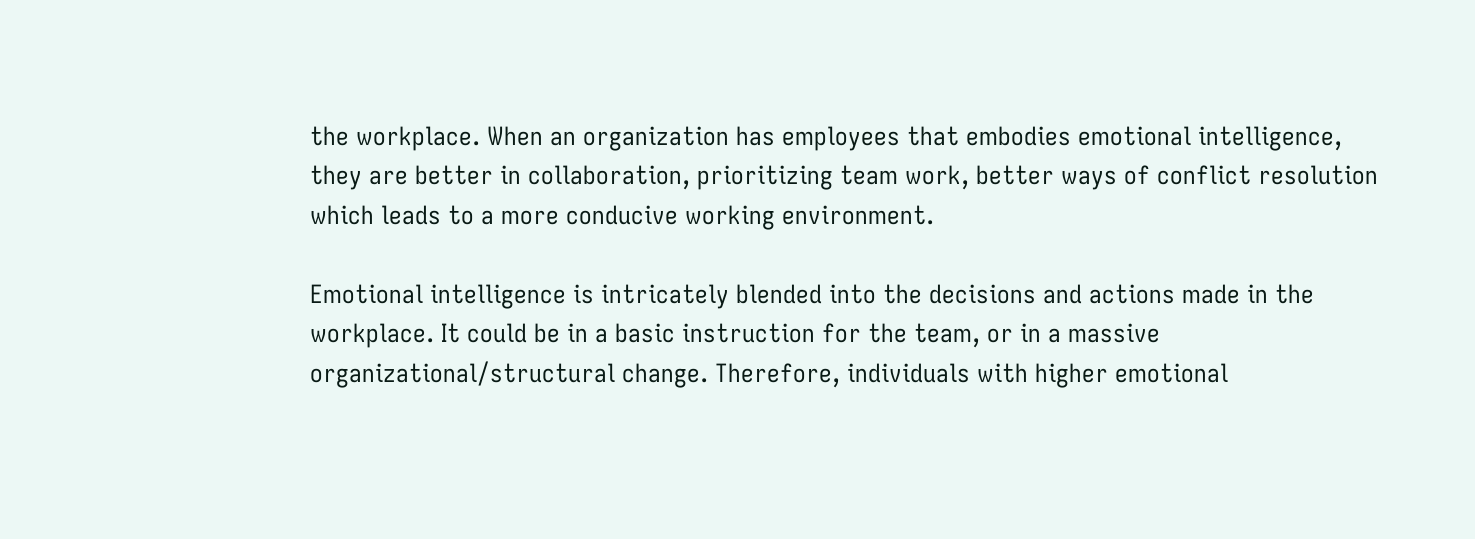the workplace. When an organization has employees that embodies emotional intelligence, they are better in collaboration, prioritizing team work, better ways of conflict resolution which leads to a more conducive working environment.

Emotional intelligence is intricately blended into the decisions and actions made in the workplace. It could be in a basic instruction for the team, or in a massive organizational/structural change. Therefore, individuals with higher emotional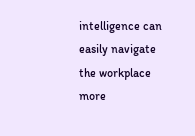intelligence can easily navigate the workplace more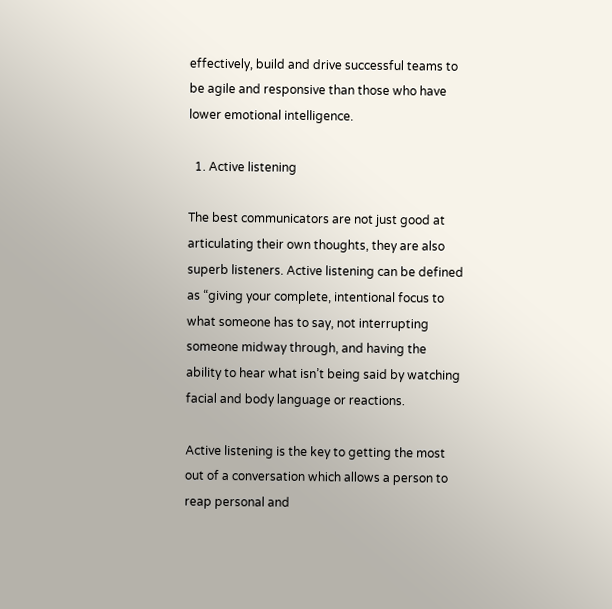effectively, build and drive successful teams to be agile and responsive than those who have lower emotional intelligence.

  1. Active listening

The best communicators are not just good at articulating their own thoughts, they are also superb listeners. Active listening can be defined as “giving your complete, intentional focus to what someone has to say, not interrupting someone midway through, and having the ability to hear what isn’t being said by watching facial and body language or reactions.

Active listening is the key to getting the most out of a conversation which allows a person to reap personal and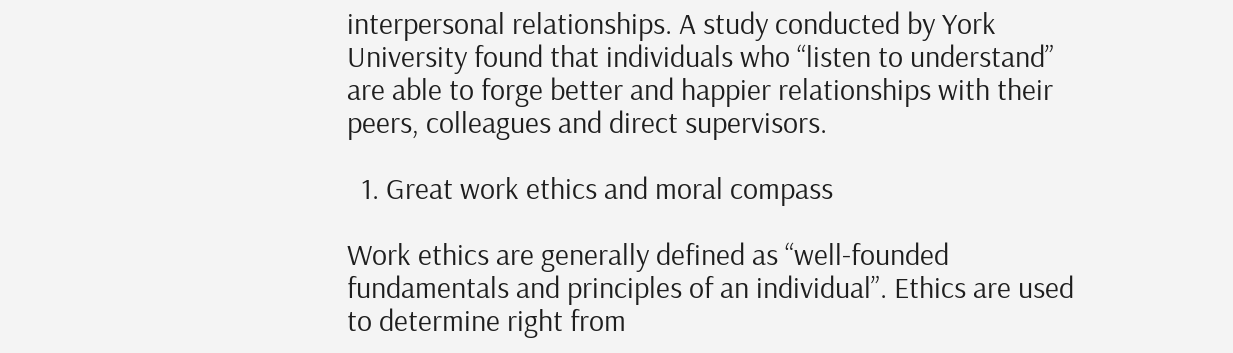interpersonal relationships. A study conducted by York University found that individuals who “listen to understand” are able to forge better and happier relationships with their peers, colleagues and direct supervisors.

  1. Great work ethics and moral compass

Work ethics are generally defined as “well-founded fundamentals and principles of an individual”. Ethics are used to determine right from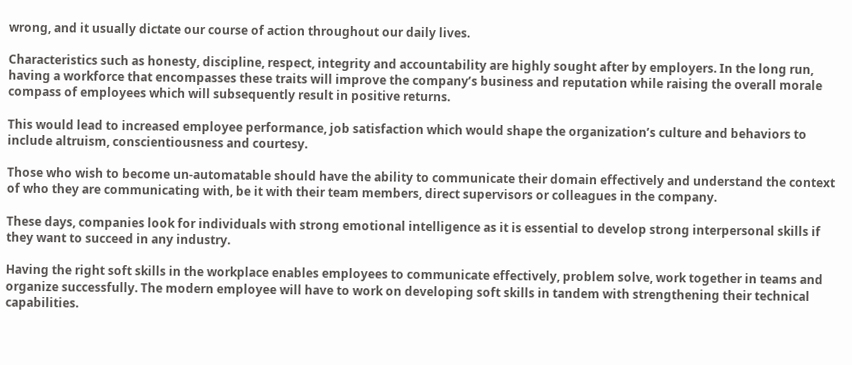wrong, and it usually dictate our course of action throughout our daily lives.

Characteristics such as honesty, discipline, respect, integrity and accountability are highly sought after by employers. In the long run, having a workforce that encompasses these traits will improve the company’s business and reputation while raising the overall morale compass of employees which will subsequently result in positive returns.

This would lead to increased employee performance, job satisfaction which would shape the organization’s culture and behaviors to include altruism, conscientiousness and courtesy.

Those who wish to become un-automatable should have the ability to communicate their domain effectively and understand the context of who they are communicating with, be it with their team members, direct supervisors or colleagues in the company.

These days, companies look for individuals with strong emotional intelligence as it is essential to develop strong interpersonal skills if they want to succeed in any industry.

Having the right soft skills in the workplace enables employees to communicate effectively, problem solve, work together in teams and organize successfully. The modern employee will have to work on developing soft skills in tandem with strengthening their technical capabilities.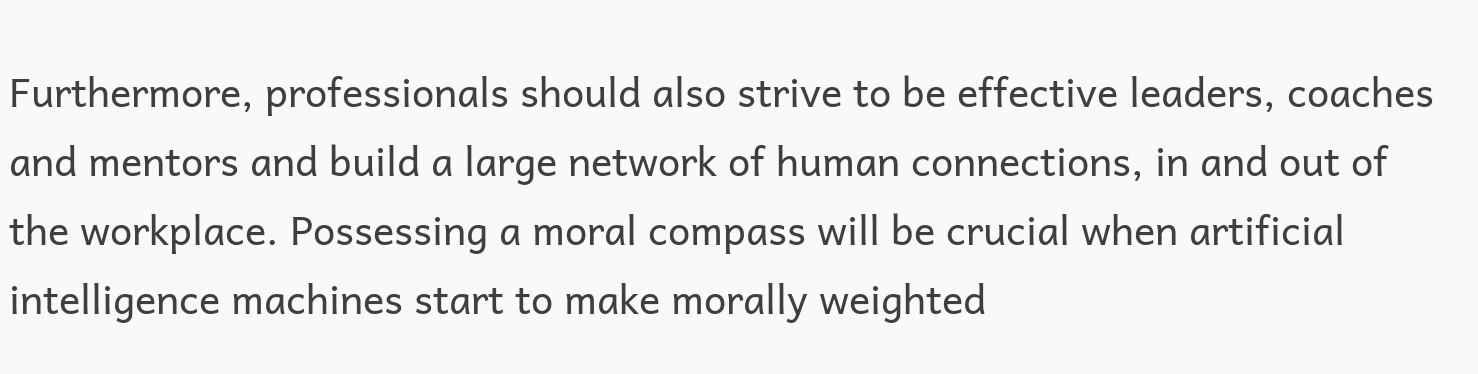Furthermore, professionals should also strive to be effective leaders, coaches and mentors and build a large network of human connections, in and out of the workplace. Possessing a moral compass will be crucial when artificial intelligence machines start to make morally weighted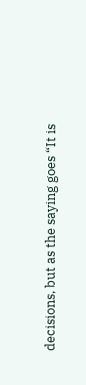decisions, but as the saying goes “It is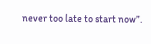never too late to start now”.